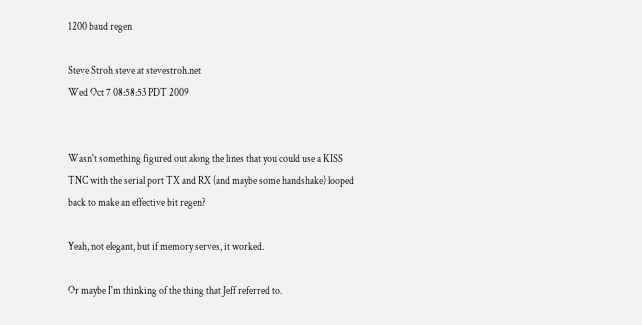1200 baud regen

Steve Stroh steve at stevestroh.net
Wed Oct 7 08:58:53 PDT 2009


Wasn't something figured out along the lines that you could use a KISS
TNC with the serial port TX and RX (and maybe some handshake) looped
back to make an effective bit regen?

Yeah, not elegant, but if memory serves, it worked.

Or maybe I'm thinking of the thing that Jeff referred to.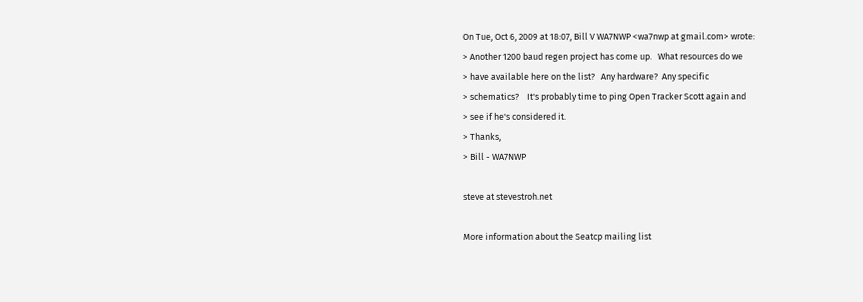On Tue, Oct 6, 2009 at 18:07, Bill V WA7NWP <wa7nwp at gmail.com> wrote:
> Another 1200 baud regen project has come up.   What resources do we
> have available here on the list?   Any hardware?  Any specific
> schematics?    It's probably time to ping Open Tracker Scott again and
> see if he's considered it.
> Thanks,
> Bill - WA7NWP

steve at stevestroh.net

More information about the Seatcp mailing list